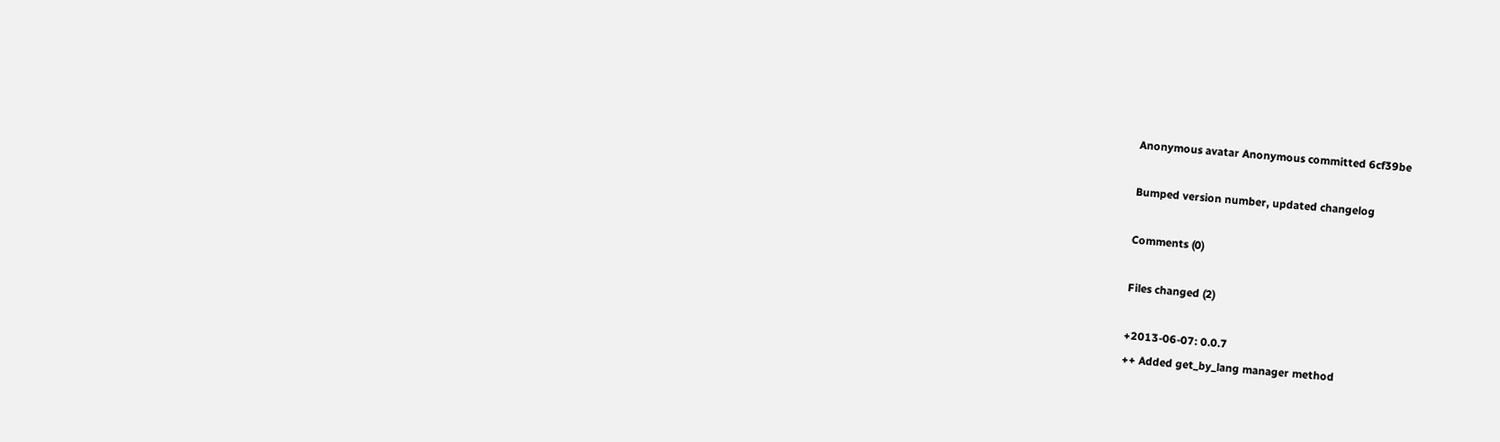Anonymous avatar Anonymous committed 6cf39be

Bumped version number, updated changelog

Comments (0)

Files changed (2)

+2013-06-07: 0.0.7
++ Added get_by_lang manager method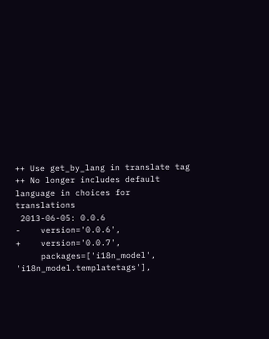++ Use get_by_lang in translate tag
++ No longer includes default language in choices for translations
 2013-06-05: 0.0.6
-    version='0.0.6',
+    version='0.0.7',
     packages=['i18n_model', 'i18n_model.templatetags'],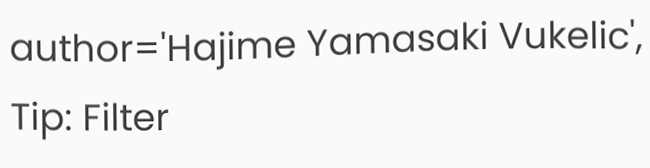author='Hajime Yamasaki Vukelic',
Tip: Filter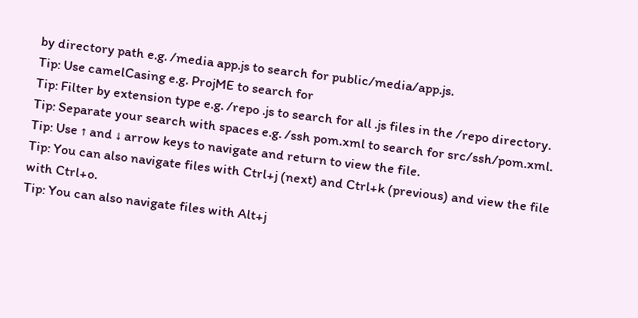by directory path e.g. /media app.js to search for public/media/app.js.
Tip: Use camelCasing e.g. ProjME to search for
Tip: Filter by extension type e.g. /repo .js to search for all .js files in the /repo directory.
Tip: Separate your search with spaces e.g. /ssh pom.xml to search for src/ssh/pom.xml.
Tip: Use ↑ and ↓ arrow keys to navigate and return to view the file.
Tip: You can also navigate files with Ctrl+j (next) and Ctrl+k (previous) and view the file with Ctrl+o.
Tip: You can also navigate files with Alt+j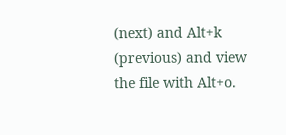(next) and Alt+k (previous) and view the file with Alt+o.